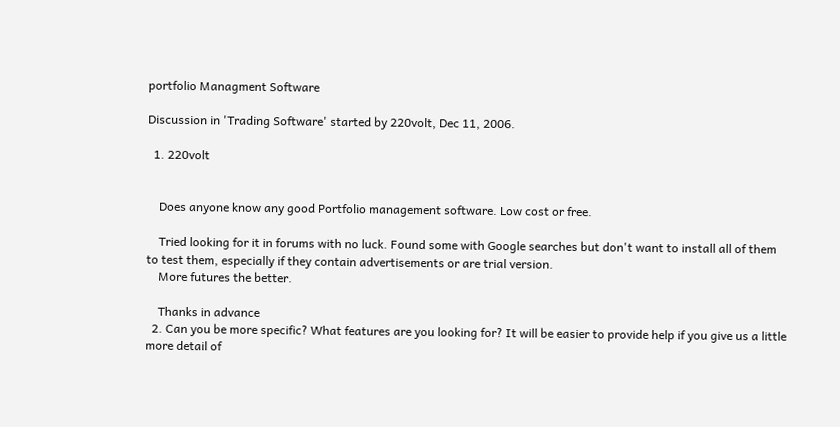portfolio Managment Software

Discussion in 'Trading Software' started by 220volt, Dec 11, 2006.

  1. 220volt


    Does anyone know any good Portfolio management software. Low cost or free.

    Tried looking for it in forums with no luck. Found some with Google searches but don't want to install all of them to test them, especially if they contain advertisements or are trial version.
    More futures the better.

    Thanks in advance
  2. Can you be more specific? What features are you looking for? It will be easier to provide help if you give us a little more detail of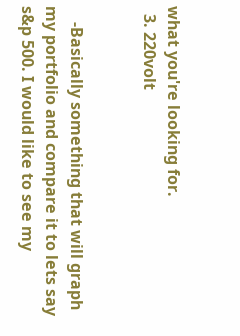what you're looking for.
  3. 220volt


    -Basically something that will graph my portfolio and compare it to lets say s&p 500. I would like to see my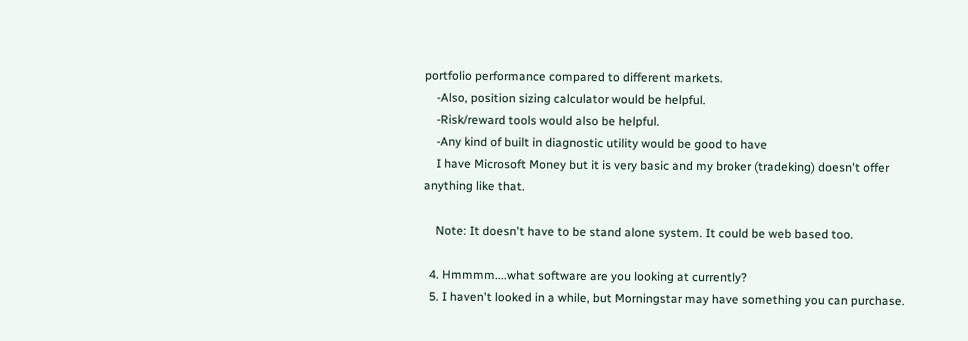portfolio performance compared to different markets.
    -Also, position sizing calculator would be helpful.
    -Risk/reward tools would also be helpful.
    -Any kind of built in diagnostic utility would be good to have
    I have Microsoft Money but it is very basic and my broker (tradeking) doesn't offer anything like that.

    Note: It doesn't have to be stand alone system. It could be web based too.

  4. Hmmmm....what software are you looking at currently?
  5. I haven't looked in a while, but Morningstar may have something you can purchase.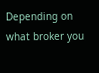Depending on what broker you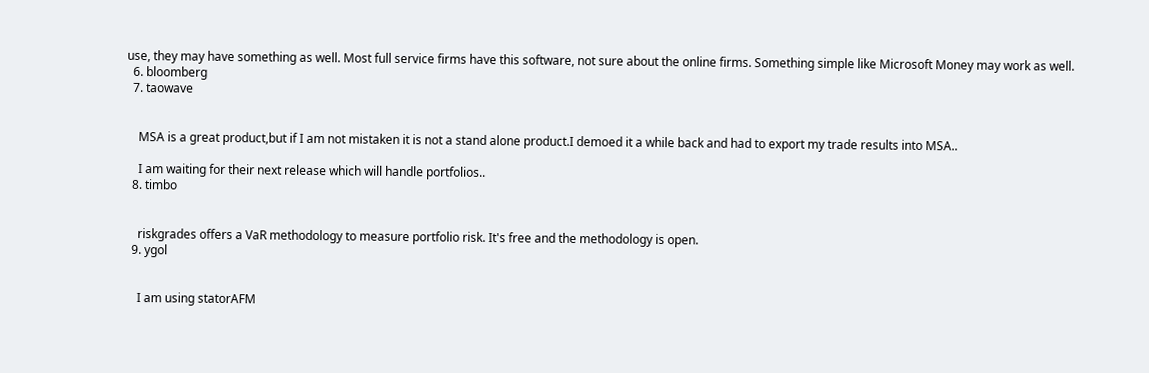use, they may have something as well. Most full service firms have this software, not sure about the online firms. Something simple like Microsoft Money may work as well.
  6. bloomberg
  7. taowave


    MSA is a great product,but if I am not mistaken it is not a stand alone product.I demoed it a while back and had to export my trade results into MSA..

    I am waiting for their next release which will handle portfolios..
  8. timbo


    riskgrades offers a VaR methodology to measure portfolio risk. It's free and the methodology is open.
  9. ygol


    I am using statorAFM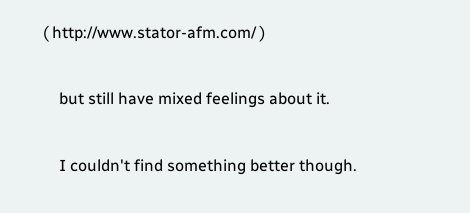( http://www.stator-afm.com/ )

    but still have mixed feelings about it.

    I couldn't find something better though.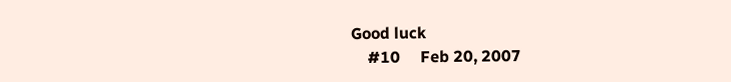Good luck
    #10     Feb 20, 2007